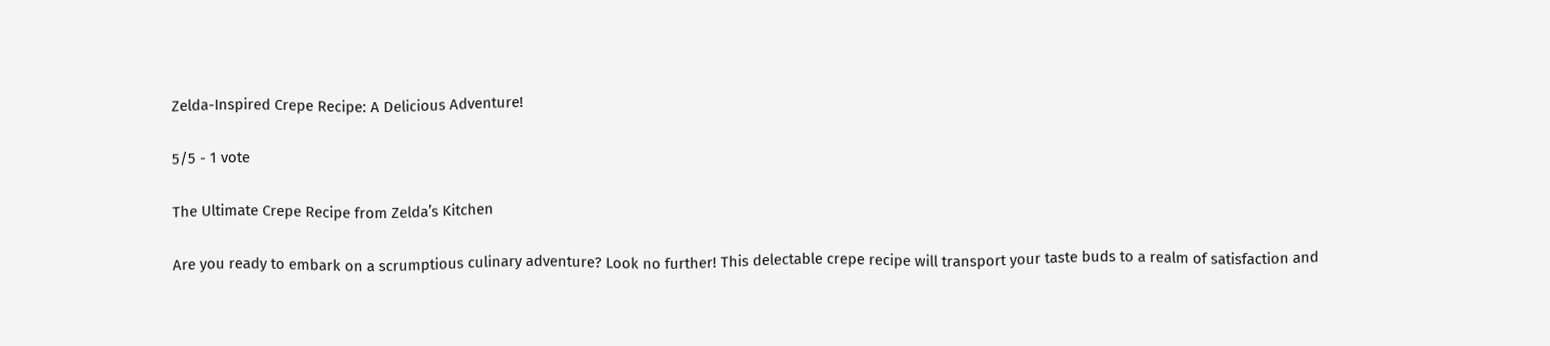Zelda-Inspired Crepe Recipe: A Delicious Adventure!

5/5 - 1 vote

The Ultimate Crepe Recipe from Zelda’s Kitchen

Are you ready to embark on a scrumptious culinary adventure? Look no further! This delectable crepe recipe will transport your taste buds to a realm of satisfaction and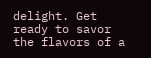delight. Get ready to savor the flavors of a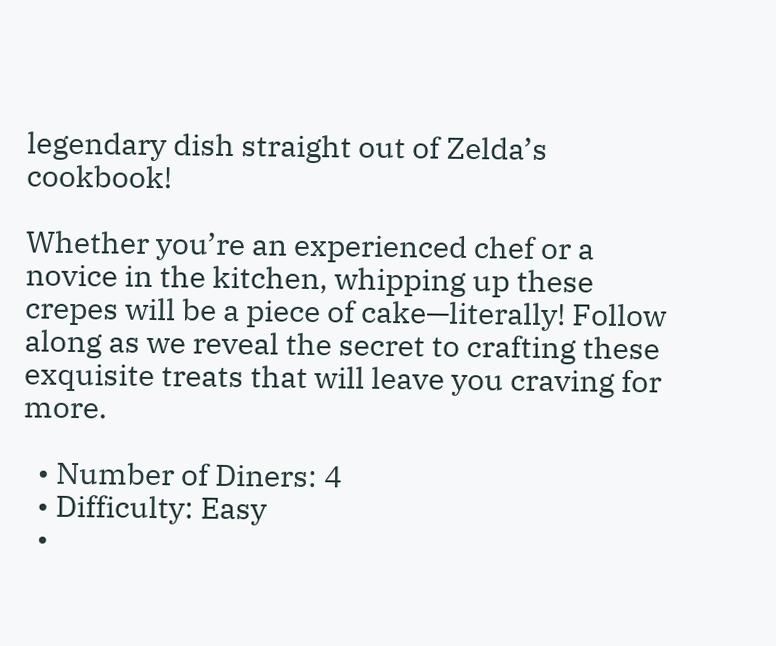legendary dish straight out of Zelda’s cookbook!

Whether you’re an experienced chef or a novice in the kitchen, whipping up these crepes will be a piece of cake—literally! Follow along as we reveal the secret to crafting these exquisite treats that will leave you craving for more.

  • Number of Diners: 4
  • Difficulty: Easy
  •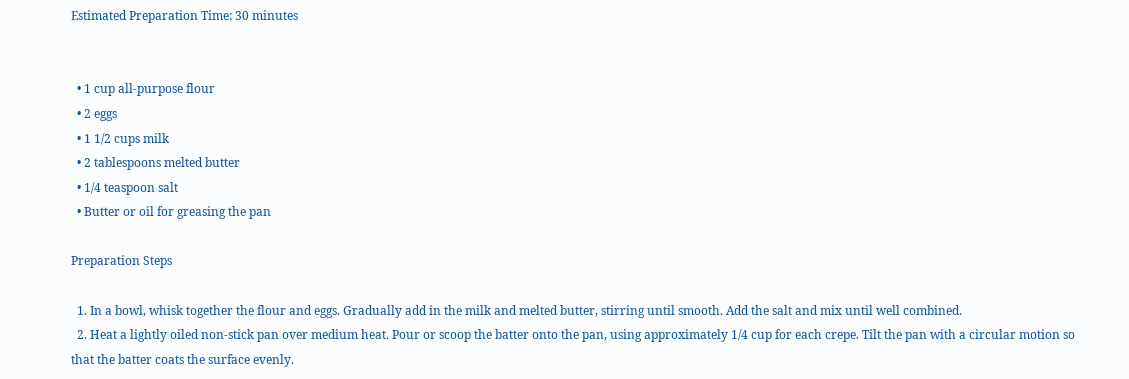Estimated Preparation Time: 30 minutes


  • 1 cup all-purpose flour
  • 2 eggs
  • 1 1/2 cups milk
  • 2 tablespoons melted butter
  • 1/4 teaspoon salt
  • Butter or oil for greasing the pan

Preparation Steps

  1. In a bowl, whisk together the flour and eggs. Gradually add in the milk and melted butter, stirring until smooth. Add the salt and mix until well combined.
  2. Heat a lightly oiled non-stick pan over medium heat. Pour or scoop the batter onto the pan, using approximately 1/4 cup for each crepe. Tilt the pan with a circular motion so that the batter coats the surface evenly.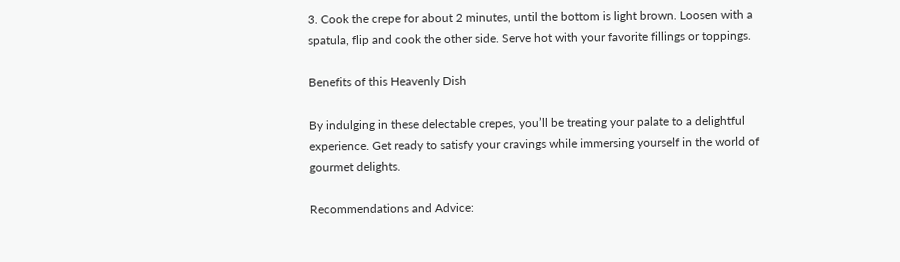3. Cook the crepe for about 2 minutes, until the bottom is light brown. Loosen with a spatula, flip and cook the other side. Serve hot with your favorite fillings or toppings.

Benefits of this Heavenly Dish

By indulging in these delectable crepes, you’ll be treating your palate to a delightful experience. Get ready to satisfy your cravings while immersing yourself in the world of gourmet delights.

Recommendations and Advice: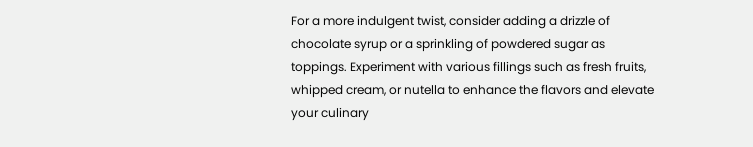For a more indulgent twist, consider adding a drizzle of chocolate syrup or a sprinkling of powdered sugar as toppings. Experiment with various fillings such as fresh fruits, whipped cream, or nutella to enhance the flavors and elevate your culinary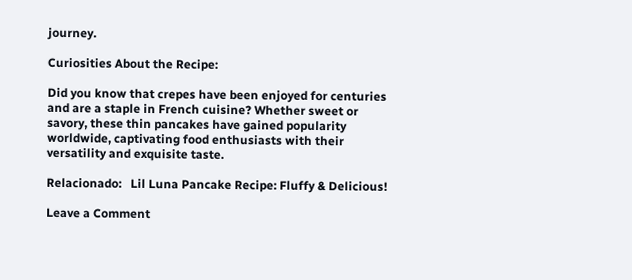journey.

Curiosities About the Recipe:

Did you know that crepes have been enjoyed for centuries and are a staple in French cuisine? Whether sweet or savory, these thin pancakes have gained popularity worldwide, captivating food enthusiasts with their versatility and exquisite taste.

Relacionado:   Lil Luna Pancake Recipe: Fluffy & Delicious!

Leave a Comment